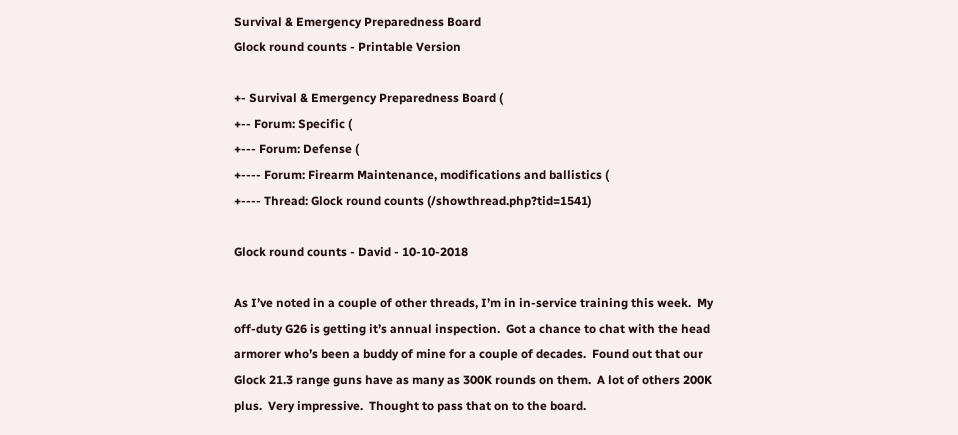Survival & Emergency Preparedness Board
Glock round counts - Printable Version

+- Survival & Emergency Preparedness Board (
+-- Forum: Specific (
+--- Forum: Defense (
+---- Forum: Firearm Maintenance, modifications and ballistics (
+---- Thread: Glock round counts (/showthread.php?tid=1541)

Glock round counts - David - 10-10-2018

As I’ve noted in a couple of other threads, I’m in in-service training this week.  My off-duty G26 is getting it’s annual inspection.  Got a chance to chat with the head armorer who’s been a buddy of mine for a couple of decades.  Found out that our Glock 21.3 range guns have as many as 300K rounds on them.  A lot of others 200K plus.  Very impressive.  Thought to pass that on to the board.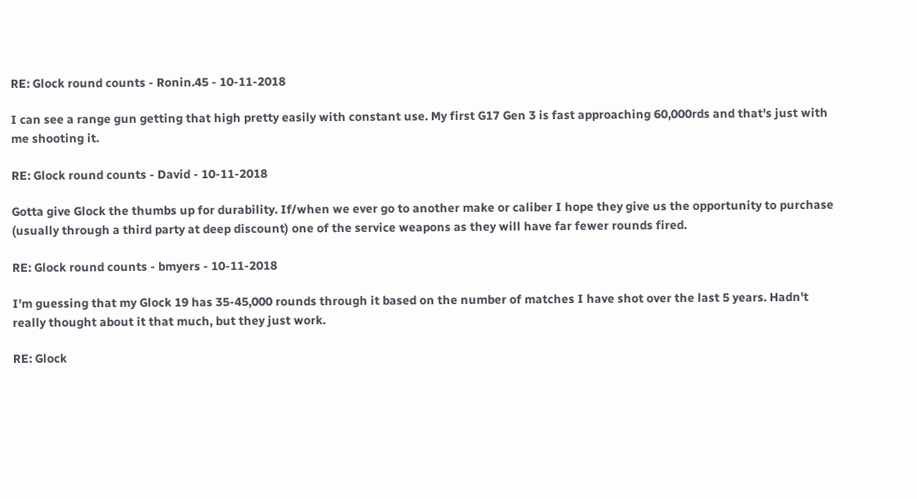RE: Glock round counts - Ronin.45 - 10-11-2018

I can see a range gun getting that high pretty easily with constant use. My first G17 Gen 3 is fast approaching 60,000rds and that's just with me shooting it.

RE: Glock round counts - David - 10-11-2018

Gotta give Glock the thumbs up for durability. If/when we ever go to another make or caliber I hope they give us the opportunity to purchase (usually through a third party at deep discount) one of the service weapons as they will have far fewer rounds fired.

RE: Glock round counts - bmyers - 10-11-2018

I'm guessing that my Glock 19 has 35-45,000 rounds through it based on the number of matches I have shot over the last 5 years. Hadn't really thought about it that much, but they just work.

RE: Glock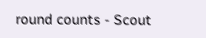round counts - Scout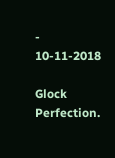- 10-11-2018

Glock Perfection.